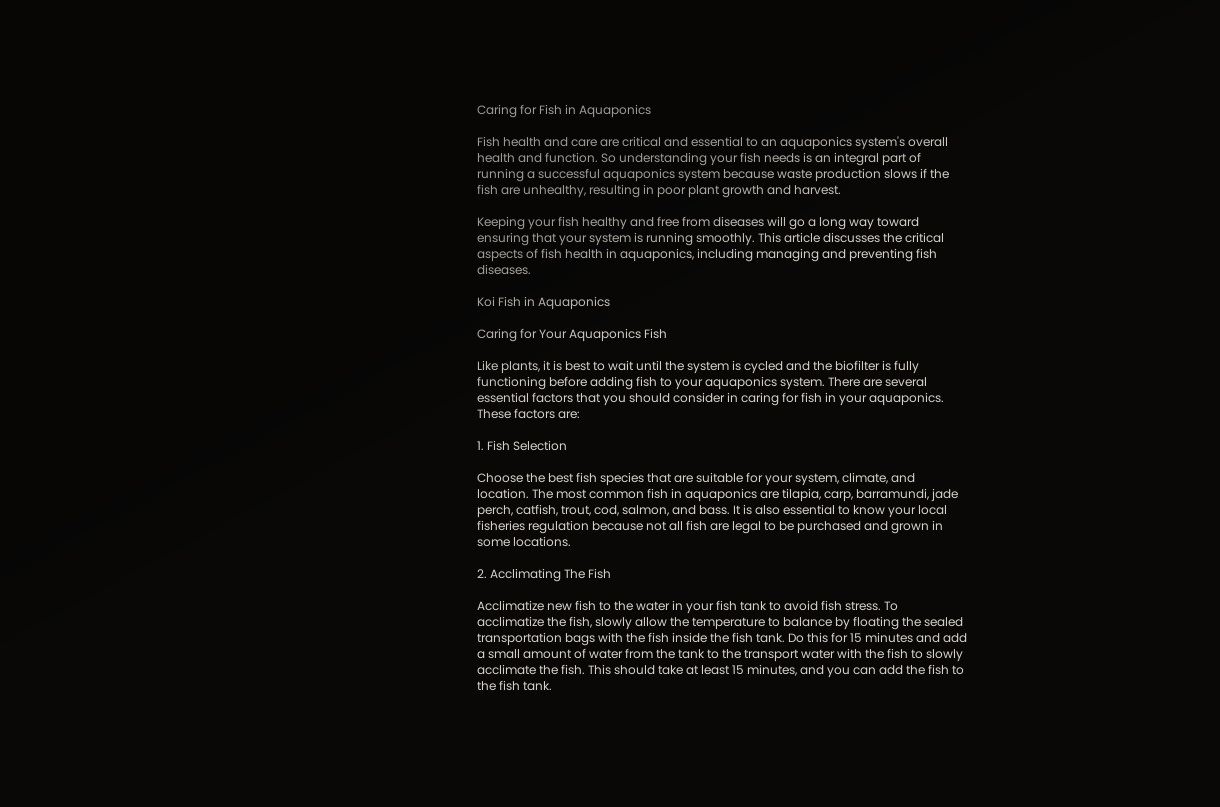Caring for Fish in Aquaponics

Fish health and care are critical and essential to an aquaponics system's overall health and function. So understanding your fish needs is an integral part of running a successful aquaponics system because waste production slows if the fish are unhealthy, resulting in poor plant growth and harvest.

Keeping your fish healthy and free from diseases will go a long way toward ensuring that your system is running smoothly. This article discusses the critical aspects of fish health in aquaponics, including managing and preventing fish diseases.

Koi Fish in Aquaponics

Caring for Your Aquaponics Fish

Like plants, it is best to wait until the system is cycled and the biofilter is fully functioning before adding fish to your aquaponics system. There are several essential factors that you should consider in caring for fish in your aquaponics. These factors are:

1. Fish Selection

Choose the best fish species that are suitable for your system, climate, and location. The most common fish in aquaponics are tilapia, carp, barramundi, jade perch, catfish, trout, cod, salmon, and bass. It is also essential to know your local fisheries regulation because not all fish are legal to be purchased and grown in some locations.

2. Acclimating The Fish

Acclimatize new fish to the water in your fish tank to avoid fish stress. To acclimatize the fish, slowly allow the temperature to balance by floating the sealed transportation bags with the fish inside the fish tank. Do this for 15 minutes and add a small amount of water from the tank to the transport water with the fish to slowly acclimate the fish. This should take at least 15 minutes, and you can add the fish to the fish tank.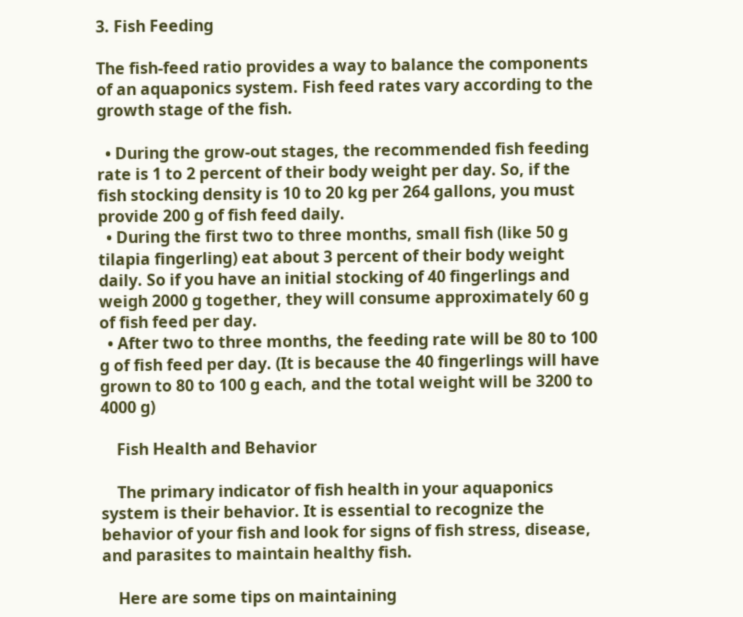3. Fish Feeding

The fish-feed ratio provides a way to balance the components of an aquaponics system. Fish feed rates vary according to the growth stage of the fish.

  • During the grow-out stages, the recommended fish feeding rate is 1 to 2 percent of their body weight per day. So, if the fish stocking density is 10 to 20 kg per 264 gallons, you must provide 200 g of fish feed daily.
  • During the first two to three months, small fish (like 50 g tilapia fingerling) eat about 3 percent of their body weight daily. So if you have an initial stocking of 40 fingerlings and weigh 2000 g together, they will consume approximately 60 g of fish feed per day.
  • After two to three months, the feeding rate will be 80 to 100 g of fish feed per day. (It is because the 40 fingerlings will have grown to 80 to 100 g each, and the total weight will be 3200 to 4000 g)

    Fish Health and Behavior

    The primary indicator of fish health in your aquaponics system is their behavior. It is essential to recognize the behavior of your fish and look for signs of fish stress, disease, and parasites to maintain healthy fish.

    Here are some tips on maintaining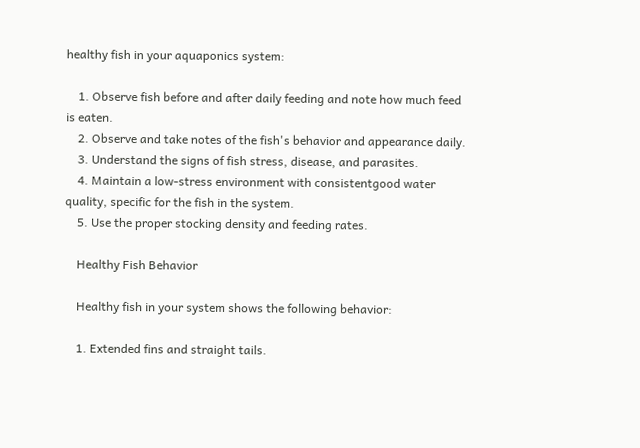healthy fish in your aquaponics system:

    1. Observe fish before and after daily feeding and note how much feed is eaten.
    2. Observe and take notes of the fish's behavior and appearance daily.
    3. Understand the signs of fish stress, disease, and parasites.
    4. Maintain a low-stress environment with consistentgood water quality, specific for the fish in the system.
    5. Use the proper stocking density and feeding rates.

    Healthy Fish Behavior

    Healthy fish in your system shows the following behavior:

    1. Extended fins and straight tails.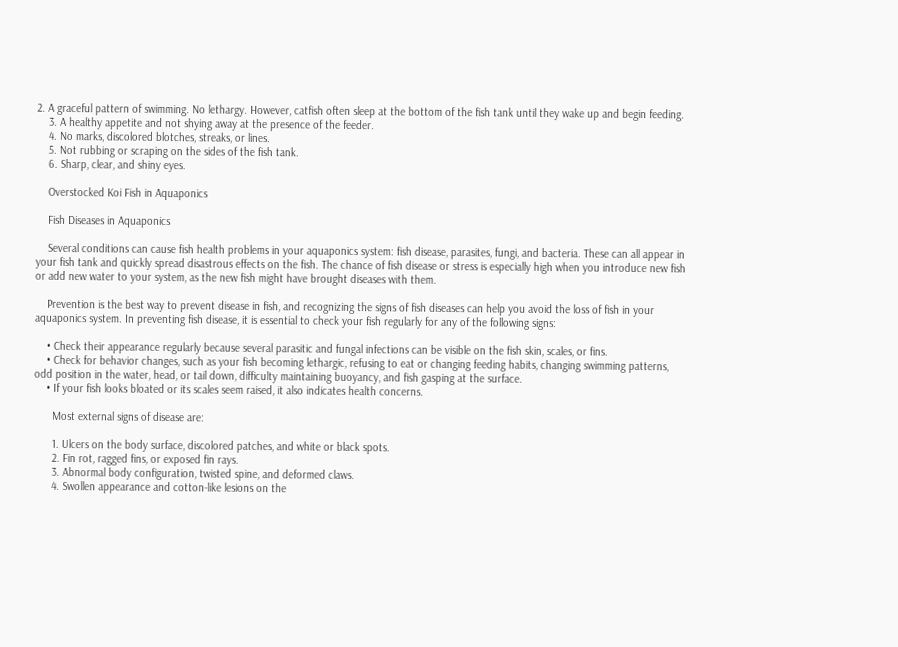2. A graceful pattern of swimming. No lethargy. However, catfish often sleep at the bottom of the fish tank until they wake up and begin feeding.
    3. A healthy appetite and not shying away at the presence of the feeder.
    4. No marks, discolored blotches, streaks, or lines.
    5. Not rubbing or scraping on the sides of the fish tank.
    6. Sharp, clear, and shiny eyes.

    Overstocked Koi Fish in Aquaponics

    Fish Diseases in Aquaponics

    Several conditions can cause fish health problems in your aquaponics system: fish disease, parasites, fungi, and bacteria. These can all appear in your fish tank and quickly spread disastrous effects on the fish. The chance of fish disease or stress is especially high when you introduce new fish or add new water to your system, as the new fish might have brought diseases with them.

    Prevention is the best way to prevent disease in fish, and recognizing the signs of fish diseases can help you avoid the loss of fish in your aquaponics system. In preventing fish disease, it is essential to check your fish regularly for any of the following signs:

    • Check their appearance regularly because several parasitic and fungal infections can be visible on the fish skin, scales, or fins.
    • Check for behavior changes, such as your fish becoming lethargic, refusing to eat or changing feeding habits, changing swimming patterns, odd position in the water, head, or tail down, difficulty maintaining buoyancy, and fish gasping at the surface.
    • If your fish looks bloated or its scales seem raised, it also indicates health concerns.

      Most external signs of disease are:

      1. Ulcers on the body surface, discolored patches, and white or black spots.
      2. Fin rot, ragged fins, or exposed fin rays.
      3. Abnormal body configuration, twisted spine, and deformed claws.
      4. Swollen appearance and cotton-like lesions on the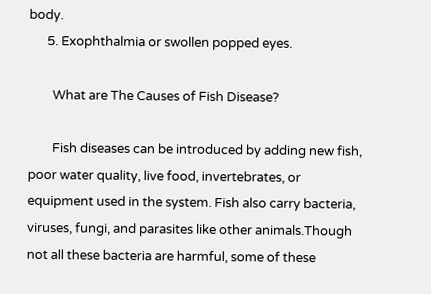body.
      5. Exophthalmia or swollen popped eyes.

        What are The Causes of Fish Disease?

        Fish diseases can be introduced by adding new fish, poor water quality, live food, invertebrates, or equipment used in the system. Fish also carry bacteria, viruses, fungi, and parasites like other animals.Though not all these bacteria are harmful, some of these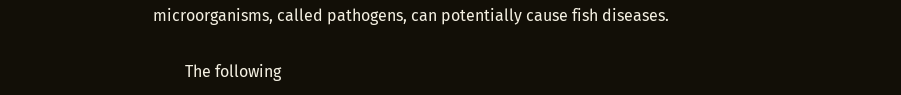microorganisms, called pathogens, can potentially cause fish diseases.

        The following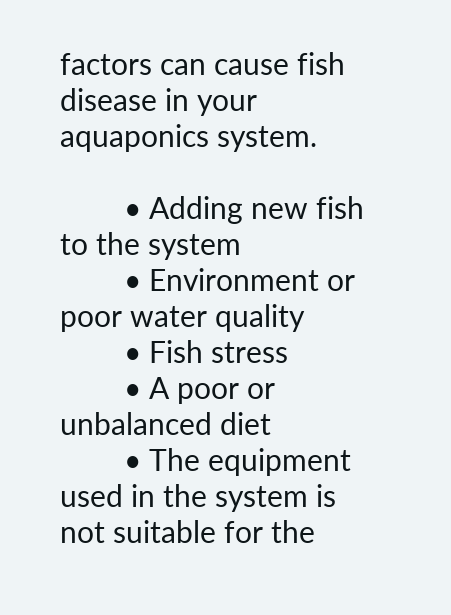factors can cause fish disease in your aquaponics system.

        • Adding new fish to the system
        • Environment or poor water quality
        • Fish stress
        • A poor or unbalanced diet
        • The equipment used in the system is not suitable for the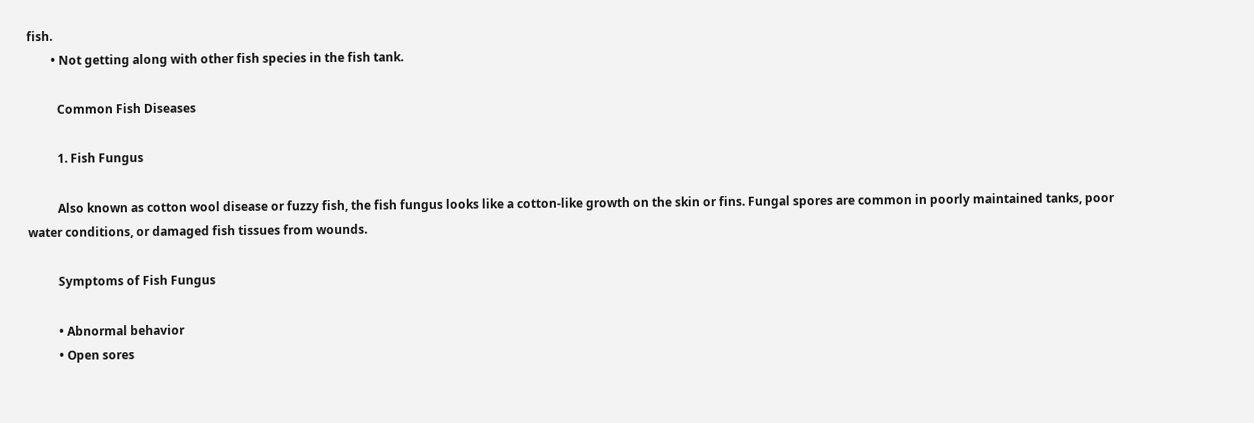fish.
        • Not getting along with other fish species in the fish tank.

          Common Fish Diseases

          1. Fish Fungus

          Also known as cotton wool disease or fuzzy fish, the fish fungus looks like a cotton-like growth on the skin or fins. Fungal spores are common in poorly maintained tanks, poor water conditions, or damaged fish tissues from wounds.

          Symptoms of Fish Fungus

          • Abnormal behavior
          • Open sores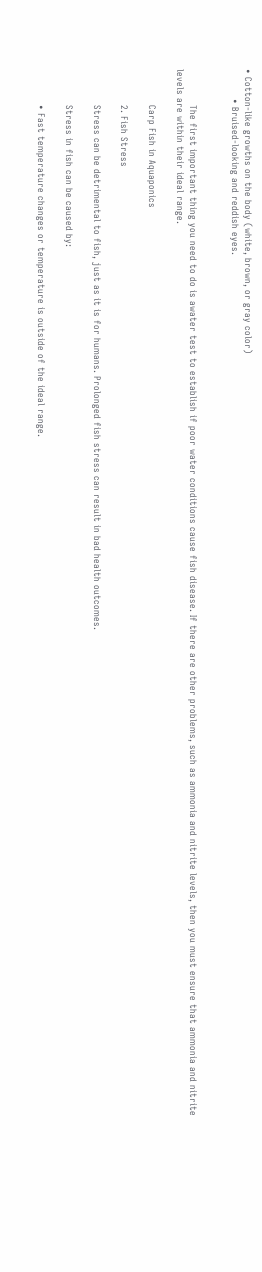• Cotton-like growths on the body (white, brown, or gray color)
          • Bruised-looking and reddish eyes.


            The first important thing you need to do is awater test to establish if poor water conditions cause fish disease. If there are other problems, such as ammonia and nitrite levels, then you must ensure that ammonia and nitrite levels are within their ideal range.

            Carp Fish in Aquaponics

            2. Fish Stress

            Stress can be detrimental to fish, just as it is for humans. Prolonged fish stress can result in bad health outcomes.

            Stress in fish can be caused by:

            • Fast temperature changes or temperature is outside of the ideal range.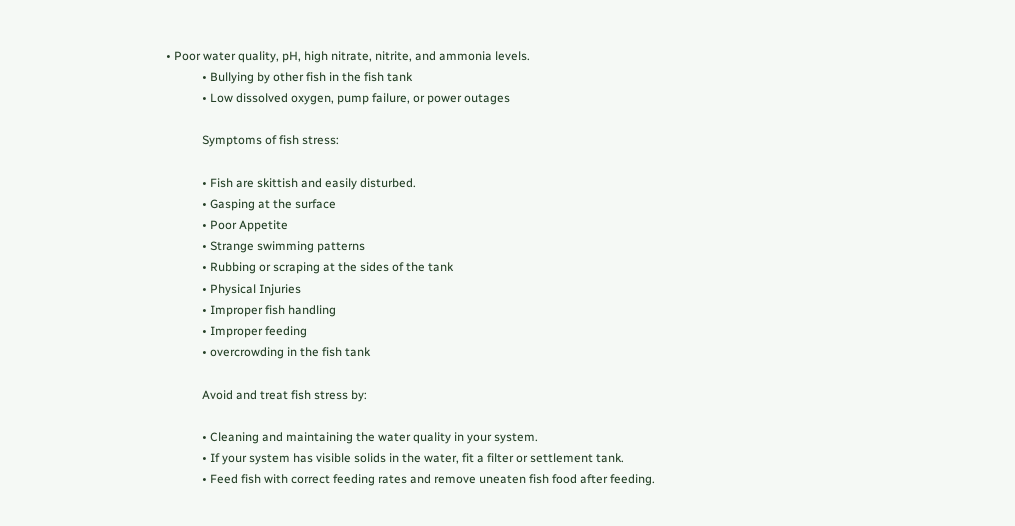• Poor water quality, pH, high nitrate, nitrite, and ammonia levels.
            • Bullying by other fish in the fish tank
            • Low dissolved oxygen, pump failure, or power outages

            Symptoms of fish stress:

            • Fish are skittish and easily disturbed.
            • Gasping at the surface
            • Poor Appetite
            • Strange swimming patterns
            • Rubbing or scraping at the sides of the tank
            • Physical Injuries
            • Improper fish handling
            • Improper feeding
            • overcrowding in the fish tank

            Avoid and treat fish stress by:

            • Cleaning and maintaining the water quality in your system.
            • If your system has visible solids in the water, fit a filter or settlement tank.
            • Feed fish with correct feeding rates and remove uneaten fish food after feeding.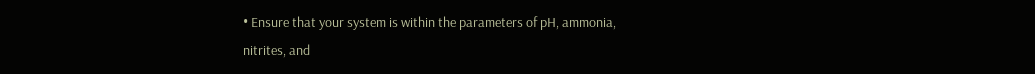• Ensure that your system is within the parameters of pH, ammonia, nitrites, and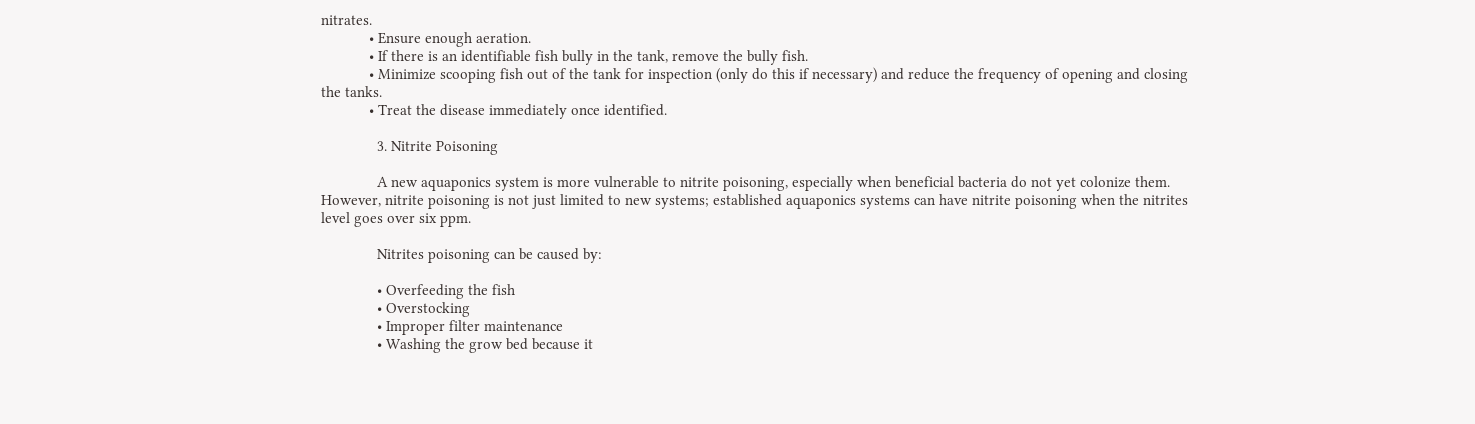nitrates.
            • Ensure enough aeration.
            • If there is an identifiable fish bully in the tank, remove the bully fish.
            • Minimize scooping fish out of the tank for inspection (only do this if necessary) and reduce the frequency of opening and closing the tanks.
            • Treat the disease immediately once identified.

              3. Nitrite Poisoning

              A new aquaponics system is more vulnerable to nitrite poisoning, especially when beneficial bacteria do not yet colonize them. However, nitrite poisoning is not just limited to new systems; established aquaponics systems can have nitrite poisoning when the nitrites level goes over six ppm.

              Nitrites poisoning can be caused by:

              • Overfeeding the fish
              • Overstocking
              • Improper filter maintenance
              • Washing the grow bed because it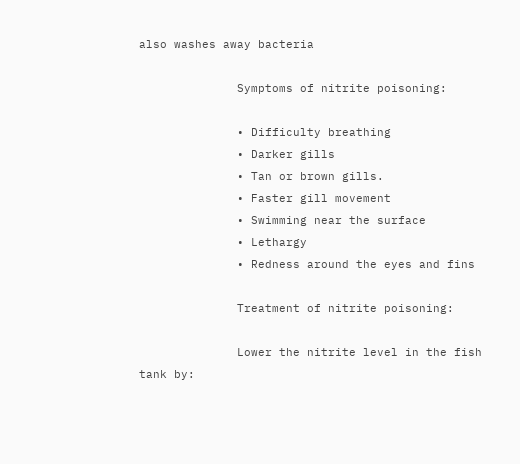also washes away bacteria

              Symptoms of nitrite poisoning:

              • Difficulty breathing
              • Darker gills
              • Tan or brown gills.
              • Faster gill movement
              • Swimming near the surface
              • Lethargy
              • Redness around the eyes and fins

              Treatment of nitrite poisoning:

              Lower the nitrite level in the fish tank by: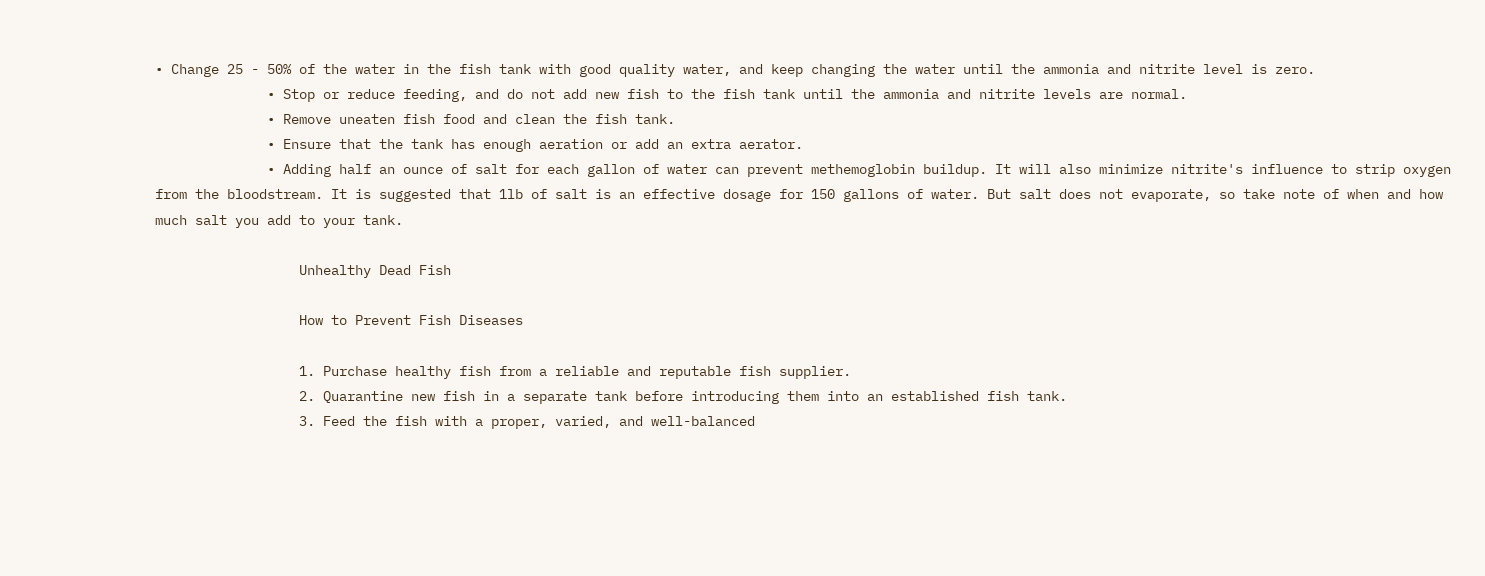• Change 25 - 50% of the water in the fish tank with good quality water, and keep changing the water until the ammonia and nitrite level is zero.
              • Stop or reduce feeding, and do not add new fish to the fish tank until the ammonia and nitrite levels are normal.
              • Remove uneaten fish food and clean the fish tank.
              • Ensure that the tank has enough aeration or add an extra aerator.
              • Adding half an ounce of salt for each gallon of water can prevent methemoglobin buildup. It will also minimize nitrite's influence to strip oxygen from the bloodstream. It is suggested that 1lb of salt is an effective dosage for 150 gallons of water. But salt does not evaporate, so take note of when and how much salt you add to your tank.

                  Unhealthy Dead Fish

                  How to Prevent Fish Diseases

                  1. Purchase healthy fish from a reliable and reputable fish supplier.
                  2. Quarantine new fish in a separate tank before introducing them into an established fish tank.
                  3. Feed the fish with a proper, varied, and well-balanced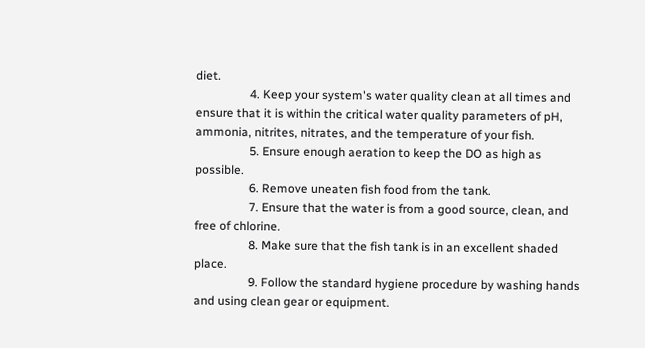diet.
                  4. Keep your system's water quality clean at all times and ensure that it is within the critical water quality parameters of pH, ammonia, nitrites, nitrates, and the temperature of your fish.
                  5. Ensure enough aeration to keep the DO as high as possible.
                  6. Remove uneaten fish food from the tank.
                  7. Ensure that the water is from a good source, clean, and free of chlorine.
                  8. Make sure that the fish tank is in an excellent shaded place.
                  9. Follow the standard hygiene procedure by washing hands and using clean gear or equipment.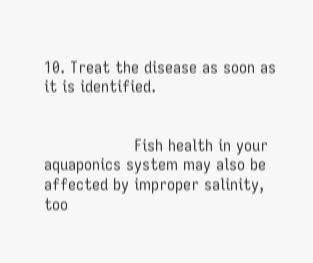10. Treat the disease as soon as it is identified.


                  Fish health in your aquaponics system may also be affected by improper salinity, too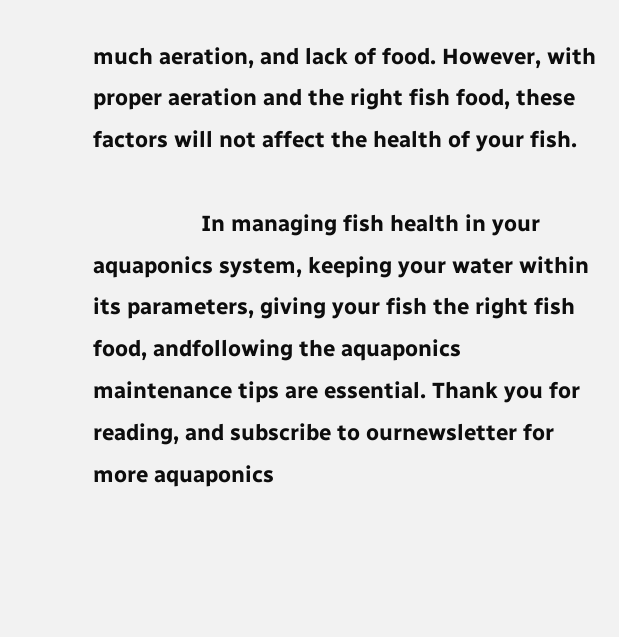much aeration, and lack of food. However, with proper aeration and the right fish food, these factors will not affect the health of your fish.

                  In managing fish health in your aquaponics system, keeping your water within its parameters, giving your fish the right fish food, andfollowing the aquaponics maintenance tips are essential. Thank you for reading, and subscribe to ournewsletter for more aquaponics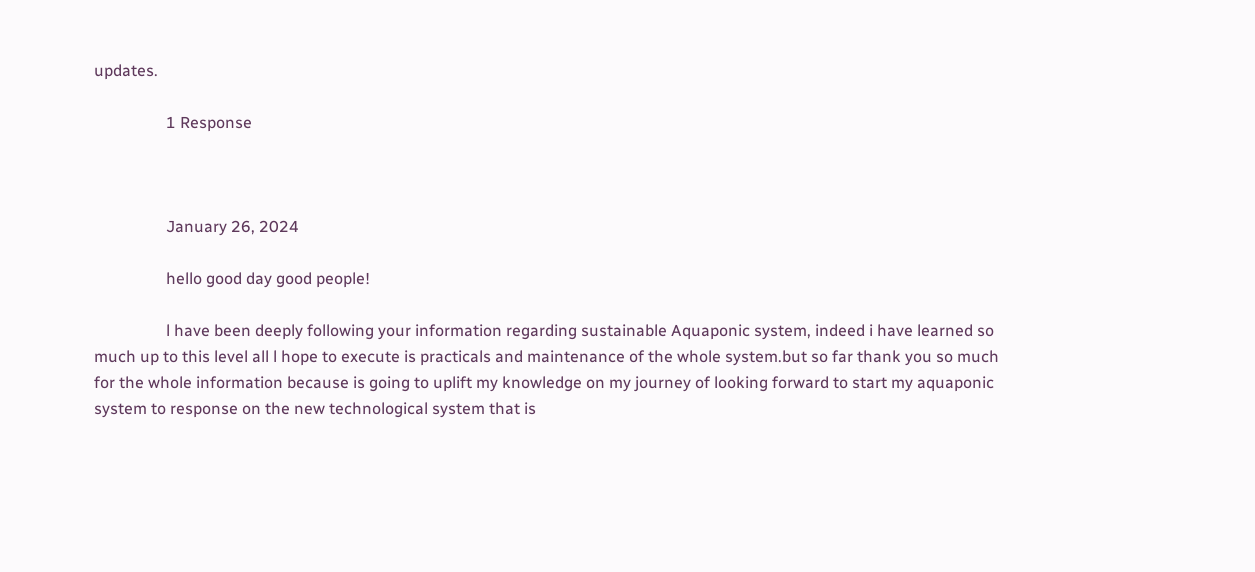updates.

                  1 Response



                  January 26, 2024

                  hello good day good people!

                  l have been deeply following your information regarding sustainable Aquaponic system, indeed i have learned so much up to this level all l hope to execute is practicals and maintenance of the whole system.but so far thank you so much for the whole information because is going to uplift my knowledge on my journey of looking forward to start my aquaponic system to response on the new technological system that is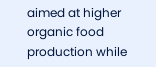aimed at higher organic food production while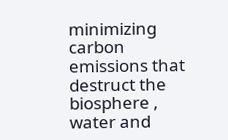minimizing carbon emissions that destruct the biosphere , water and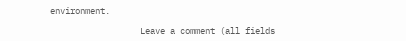environment.

                  Leave a comment (all fields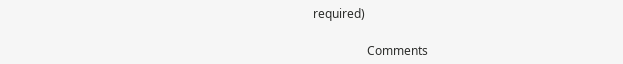required)

                  Comments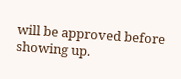will be approved before showing up.